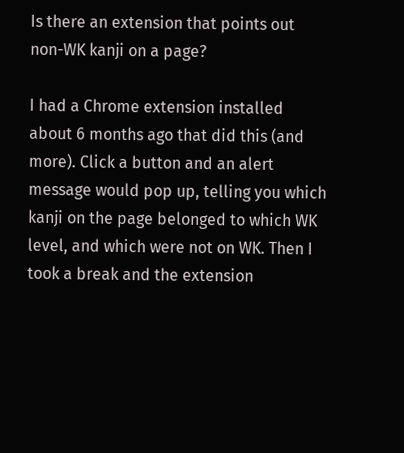Is there an extension that points out non-WK kanji on a page?

I had a Chrome extension installed about 6 months ago that did this (and more). Click a button and an alert message would pop up, telling you which kanji on the page belonged to which WK level, and which were not on WK. Then I took a break and the extension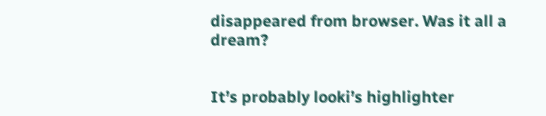disappeared from browser. Was it all a dream?


It’s probably looki’s highlighter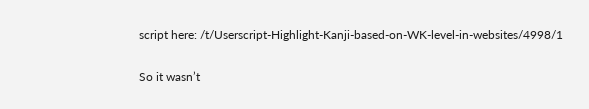script here: /t/Userscript-Highlight-Kanji-based-on-WK-level-in-websites/4998/1

So it wasn’t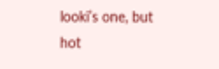looki’s one, but hot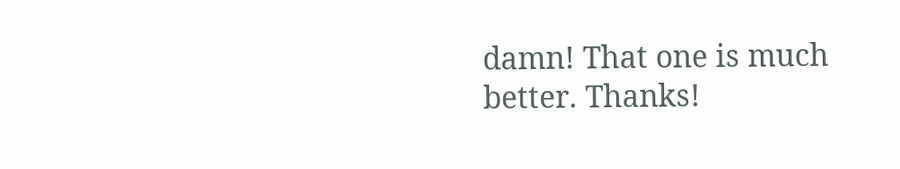damn! That one is much better. Thanks!